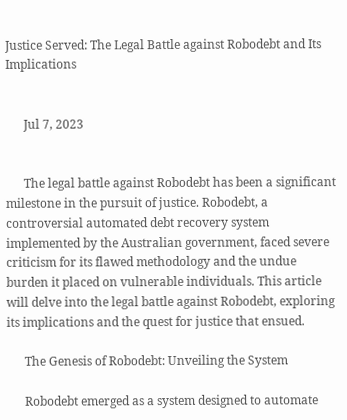Justice Served: The Legal Battle against Robodebt and Its Implications


      Jul 7, 2023


      The legal battle against Robodebt has been a significant milestone in the pursuit of justice. Robodebt, a controversial automated debt recovery system implemented by the Australian government, faced severe criticism for its flawed methodology and the undue burden it placed on vulnerable individuals. This article will delve into the legal battle against Robodebt, exploring its implications and the quest for justice that ensued.

      The Genesis of Robodebt: Unveiling the System

      Robodebt emerged as a system designed to automate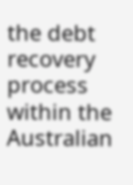the debt recovery process within the Australian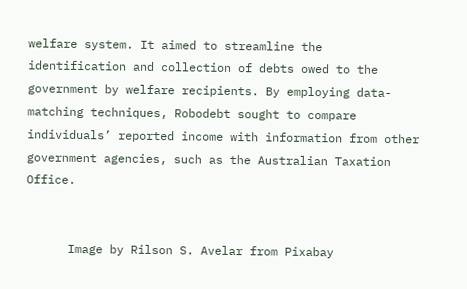welfare system. It aimed to streamline the identification and collection of debts owed to the government by welfare recipients. By employing data-matching techniques, Robodebt sought to compare individuals’ reported income with information from other government agencies, such as the Australian Taxation Office.


      Image by Rilson S. Avelar from Pixabay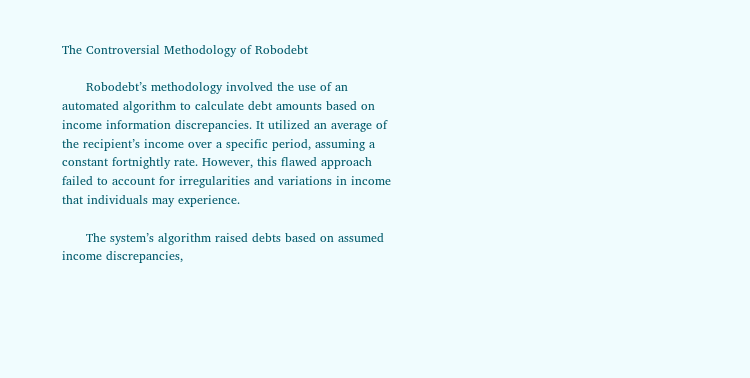The Controversial Methodology of Robodebt

      Robodebt’s methodology involved the use of an automated algorithm to calculate debt amounts based on income information discrepancies. It utilized an average of the recipient’s income over a specific period, assuming a constant fortnightly rate. However, this flawed approach failed to account for irregularities and variations in income that individuals may experience.

      The system’s algorithm raised debts based on assumed income discrepancies,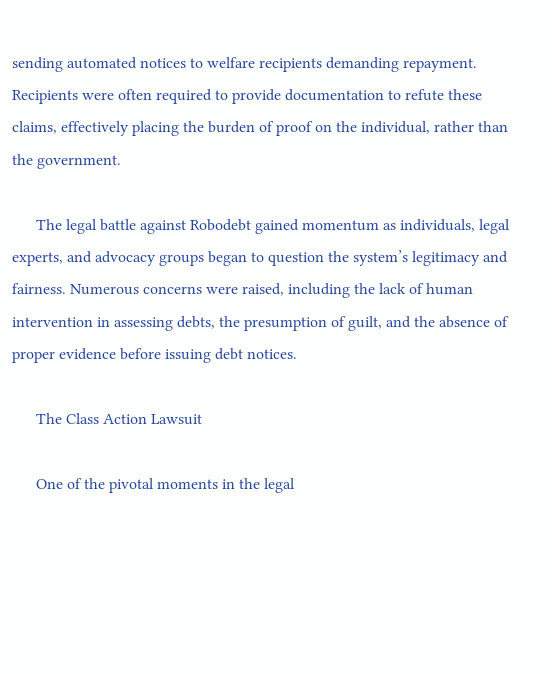sending automated notices to welfare recipients demanding repayment. Recipients were often required to provide documentation to refute these claims, effectively placing the burden of proof on the individual, rather than the government.

      The legal battle against Robodebt gained momentum as individuals, legal experts, and advocacy groups began to question the system’s legitimacy and fairness. Numerous concerns were raised, including the lack of human intervention in assessing debts, the presumption of guilt, and the absence of proper evidence before issuing debt notices.

      The Class Action Lawsuit

      One of the pivotal moments in the legal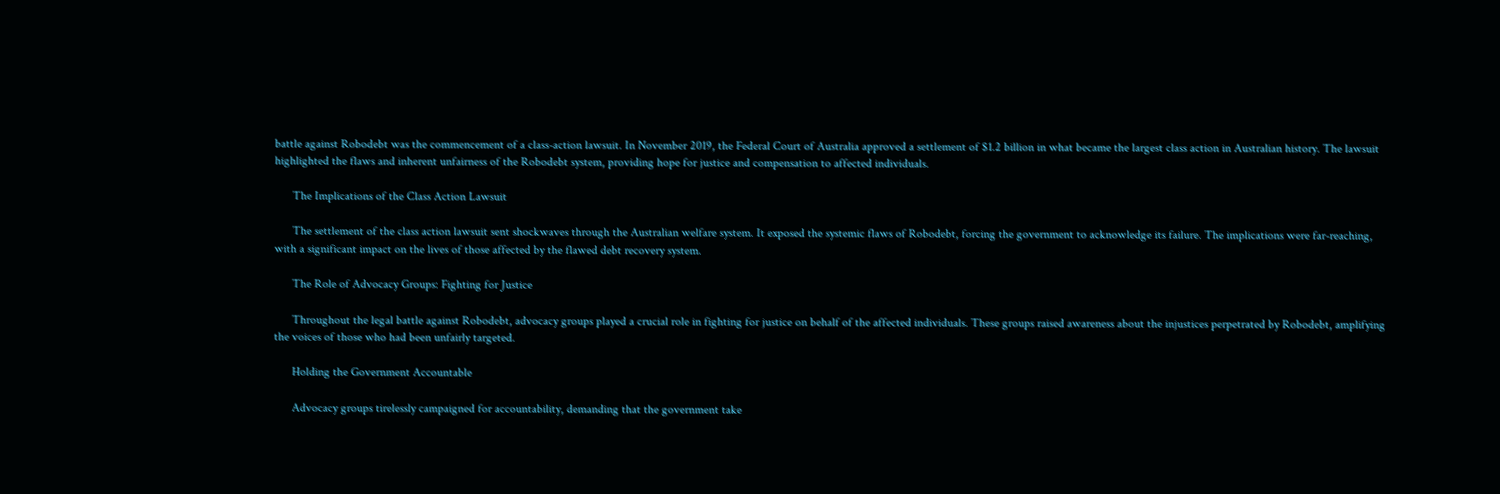battle against Robodebt was the commencement of a class-action lawsuit. In November 2019, the Federal Court of Australia approved a settlement of $1.2 billion in what became the largest class action in Australian history. The lawsuit highlighted the flaws and inherent unfairness of the Robodebt system, providing hope for justice and compensation to affected individuals.

      The Implications of the Class Action Lawsuit

      The settlement of the class action lawsuit sent shockwaves through the Australian welfare system. It exposed the systemic flaws of Robodebt, forcing the government to acknowledge its failure. The implications were far-reaching, with a significant impact on the lives of those affected by the flawed debt recovery system.

      The Role of Advocacy Groups: Fighting for Justice

      Throughout the legal battle against Robodebt, advocacy groups played a crucial role in fighting for justice on behalf of the affected individuals. These groups raised awareness about the injustices perpetrated by Robodebt, amplifying the voices of those who had been unfairly targeted.

      Holding the Government Accountable

      Advocacy groups tirelessly campaigned for accountability, demanding that the government take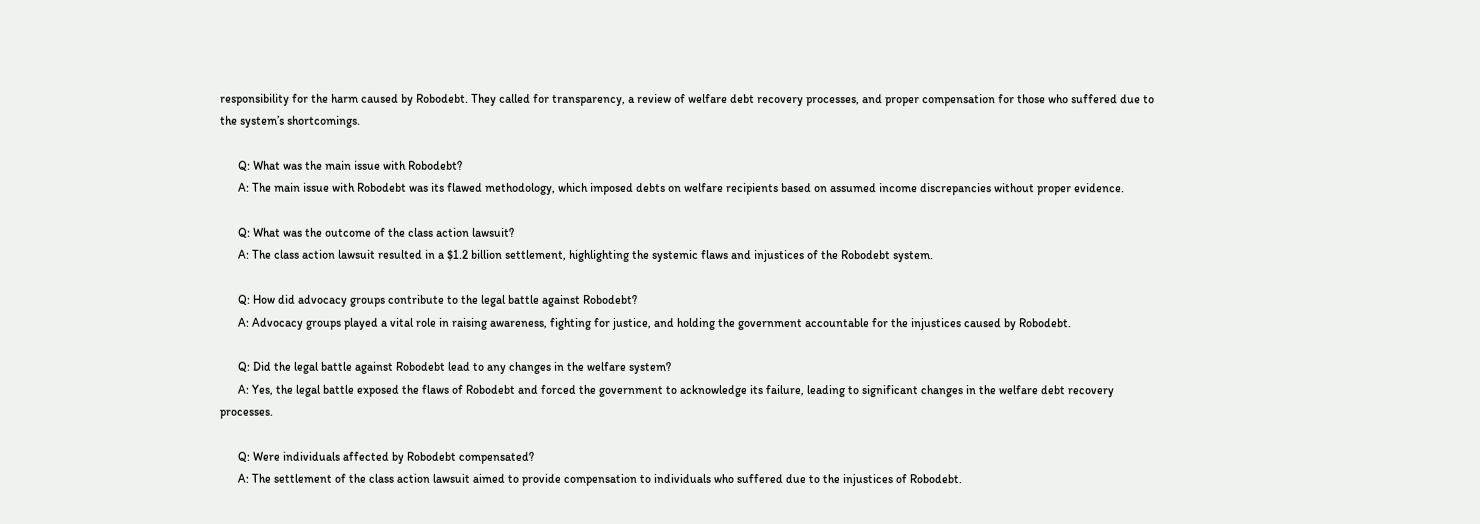responsibility for the harm caused by Robodebt. They called for transparency, a review of welfare debt recovery processes, and proper compensation for those who suffered due to the system’s shortcomings.

      Q: What was the main issue with Robodebt?
      A: The main issue with Robodebt was its flawed methodology, which imposed debts on welfare recipients based on assumed income discrepancies without proper evidence.

      Q: What was the outcome of the class action lawsuit?
      A: The class action lawsuit resulted in a $1.2 billion settlement, highlighting the systemic flaws and injustices of the Robodebt system.

      Q: How did advocacy groups contribute to the legal battle against Robodebt?
      A: Advocacy groups played a vital role in raising awareness, fighting for justice, and holding the government accountable for the injustices caused by Robodebt.

      Q: Did the legal battle against Robodebt lead to any changes in the welfare system?
      A: Yes, the legal battle exposed the flaws of Robodebt and forced the government to acknowledge its failure, leading to significant changes in the welfare debt recovery processes.

      Q: Were individuals affected by Robodebt compensated?
      A: The settlement of the class action lawsuit aimed to provide compensation to individuals who suffered due to the injustices of Robodebt.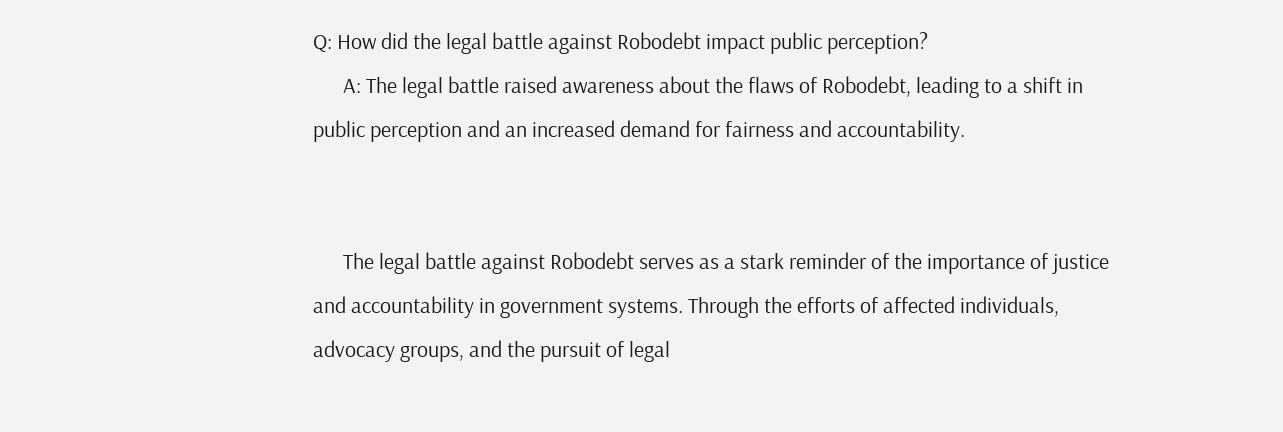Q: How did the legal battle against Robodebt impact public perception?
      A: The legal battle raised awareness about the flaws of Robodebt, leading to a shift in public perception and an increased demand for fairness and accountability.


      The legal battle against Robodebt serves as a stark reminder of the importance of justice and accountability in government systems. Through the efforts of affected individuals, advocacy groups, and the pursuit of legal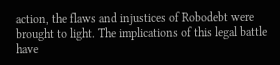action, the flaws and injustices of Robodebt were brought to light. The implications of this legal battle have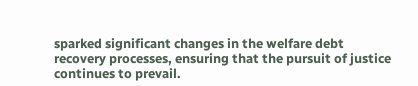sparked significant changes in the welfare debt recovery processes, ensuring that the pursuit of justice continues to prevail.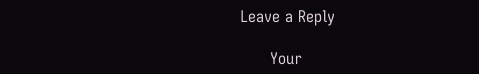Leave a Reply

      Your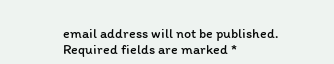email address will not be published. Required fields are marked *